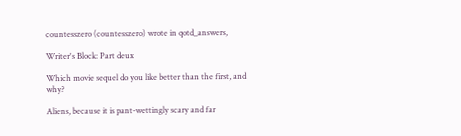countesszero (countesszero) wrote in qotd_answers,

Writer's Block: Part deux

Which movie sequel do you like better than the first, and why?

Aliens, because it is pant-wettingly scary and far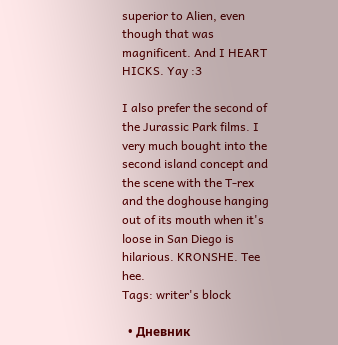superior to Alien, even though that was magnificent. And I HEART HICKS. Yay :3

I also prefer the second of the Jurassic Park films. I very much bought into the second island concept and the scene with the T-rex and the doghouse hanging out of its mouth when it's loose in San Diego is hilarious. KRONSHE. Tee hee.
Tags: writer's block

  • Дневник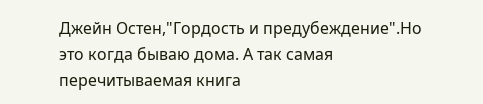Джейн Остен,"Гордость и предубеждение".Но это когда бываю дома. А так самая перечитываемая книга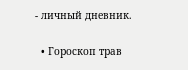- личный дневник.

  • Гороскоп трав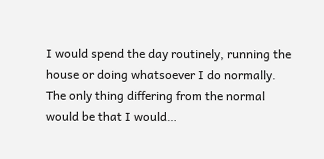I would spend the day routinely, running the house or doing whatsoever I do normally. The only thing differing from the normal would be that I would…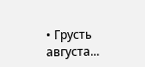• Грусть августа...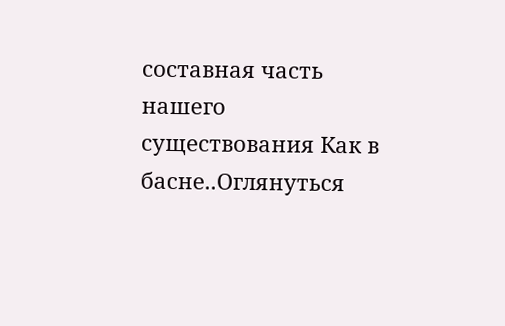составная часть нашего существования Как в басне..Оглянуться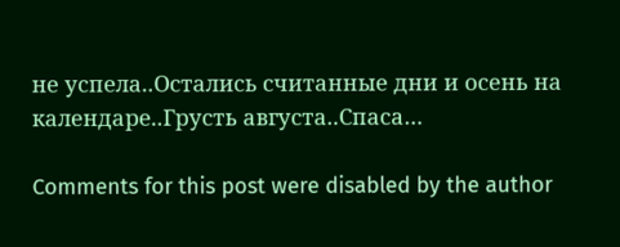не успела..Остались считанные дни и осень на календаре..Грусть августа..Спаса…

Comments for this post were disabled by the author